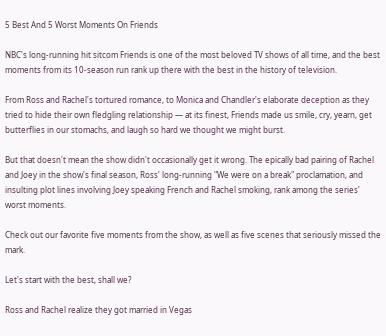5 Best And 5 Worst Moments On Friends

NBC's long-running hit sitcom Friends is one of the most beloved TV shows of all time, and the best moments from its 10-season run rank up there with the best in the history of television.

From Ross and Rachel's tortured romance, to Monica and Chandler's elaborate deception as they tried to hide their own fledgling relationship — at its finest, Friends made us smile, cry, yearn, get butterflies in our stomachs, and laugh so hard we thought we might burst.

But that doesn't mean the show didn't occasionally get it wrong. The epically bad pairing of Rachel and Joey in the show's final season, Ross' long-running "We were on a break" proclamation, and insulting plot lines involving Joey speaking French and Rachel smoking, rank among the series' worst moments.

Check out our favorite five moments from the show, as well as five scenes that seriously missed the mark.

Let's start with the best, shall we?

Ross and Rachel realize they got married in Vegas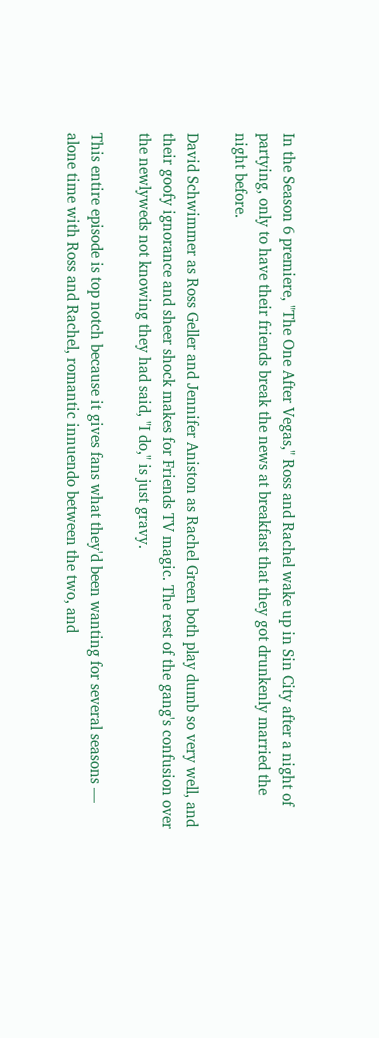In the Season 6 premiere, "The One After Vegas," Ross and Rachel wake up in Sin City after a night of partying, only to have their friends break the news at breakfast that they got drunkenly married the night before.

David Schwimmer as Ross Geller and Jennifer Aniston as Rachel Green both play dumb so very well, and their goofy ignorance and sheer shock makes for Friends TV magic. The rest of the gang's confusion over the newlyweds not knowing they had said, "I do," is just gravy.

This entire episode is top notch because it gives fans what they'd been wanting for several seasons — alone time with Ross and Rachel, romantic innuendo between the two, and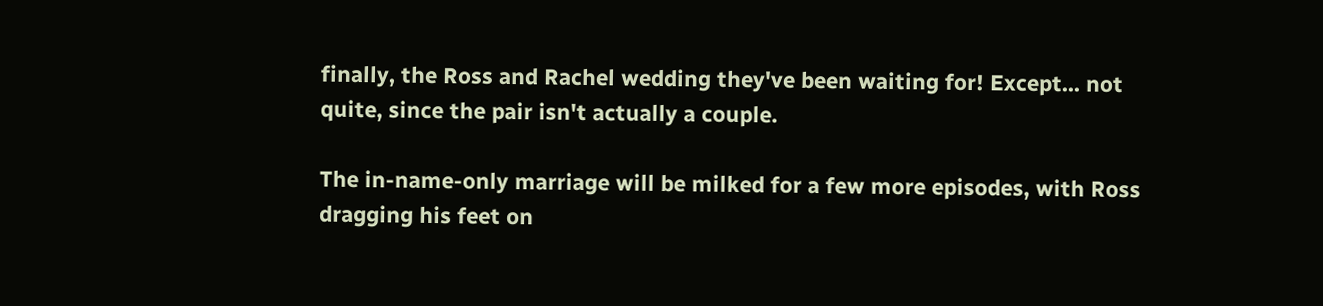finally, the Ross and Rachel wedding they've been waiting for! Except... not quite, since the pair isn't actually a couple.

The in-name-only marriage will be milked for a few more episodes, with Ross dragging his feet on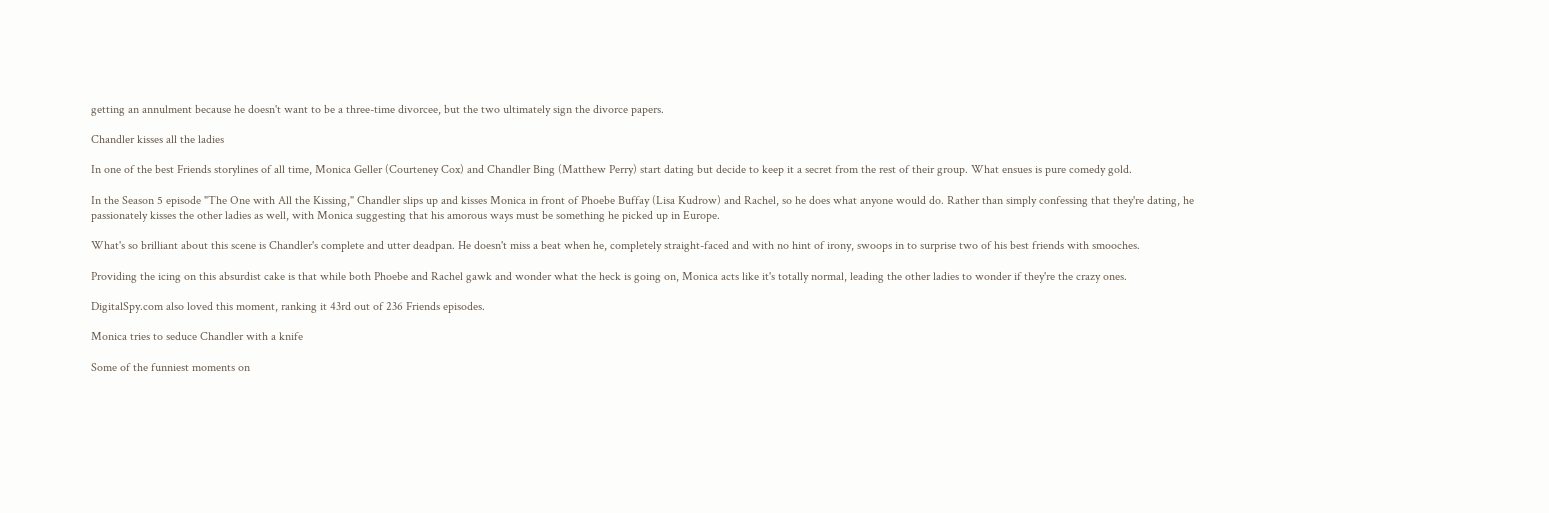getting an annulment because he doesn't want to be a three-time divorcee, but the two ultimately sign the divorce papers.

Chandler kisses all the ladies

In one of the best Friends storylines of all time, Monica Geller (Courteney Cox) and Chandler Bing (Matthew Perry) start dating but decide to keep it a secret from the rest of their group. What ensues is pure comedy gold.

In the Season 5 episode "The One with All the Kissing," Chandler slips up and kisses Monica in front of Phoebe Buffay (Lisa Kudrow) and Rachel, so he does what anyone would do. Rather than simply confessing that they're dating, he passionately kisses the other ladies as well, with Monica suggesting that his amorous ways must be something he picked up in Europe.

What's so brilliant about this scene is Chandler's complete and utter deadpan. He doesn't miss a beat when he, completely straight-faced and with no hint of irony, swoops in to surprise two of his best friends with smooches.

Providing the icing on this absurdist cake is that while both Phoebe and Rachel gawk and wonder what the heck is going on, Monica acts like it's totally normal, leading the other ladies to wonder if they're the crazy ones.

DigitalSpy.com also loved this moment, ranking it 43rd out of 236 Friends episodes.

Monica tries to seduce Chandler with a knife

Some of the funniest moments on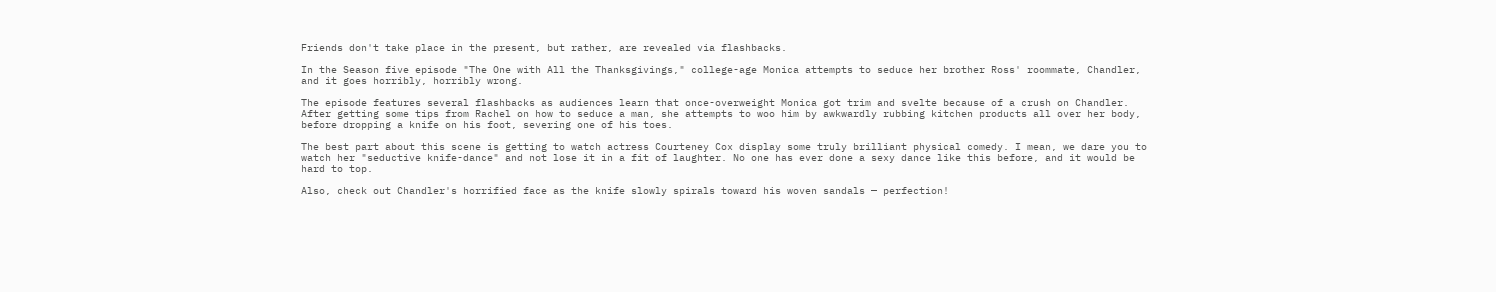Friends don't take place in the present, but rather, are revealed via flashbacks.

In the Season five episode "The One with All the Thanksgivings," college-age Monica attempts to seduce her brother Ross' roommate, Chandler, and it goes horribly, horribly wrong.

The episode features several flashbacks as audiences learn that once-overweight Monica got trim and svelte because of a crush on Chandler. After getting some tips from Rachel on how to seduce a man, she attempts to woo him by awkwardly rubbing kitchen products all over her body, before dropping a knife on his foot, severing one of his toes.

The best part about this scene is getting to watch actress Courteney Cox display some truly brilliant physical comedy. I mean, we dare you to watch her "seductive knife-dance" and not lose it in a fit of laughter. No one has ever done a sexy dance like this before, and it would be hard to top.

Also, check out Chandler's horrified face as the knife slowly spirals toward his woven sandals — perfection!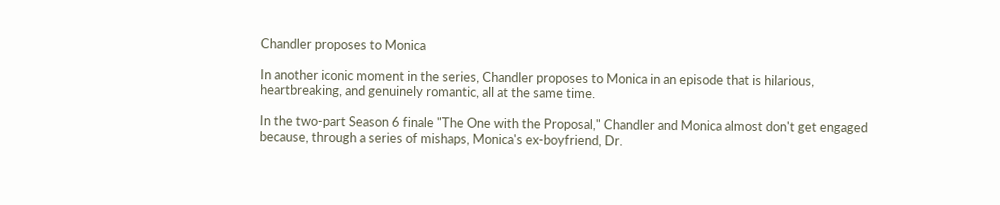Chandler proposes to Monica

In another iconic moment in the series, Chandler proposes to Monica in an episode that is hilarious, heartbreaking, and genuinely romantic, all at the same time.

In the two-part Season 6 finale "The One with the Proposal," Chandler and Monica almost don't get engaged because, through a series of mishaps, Monica's ex-boyfriend, Dr.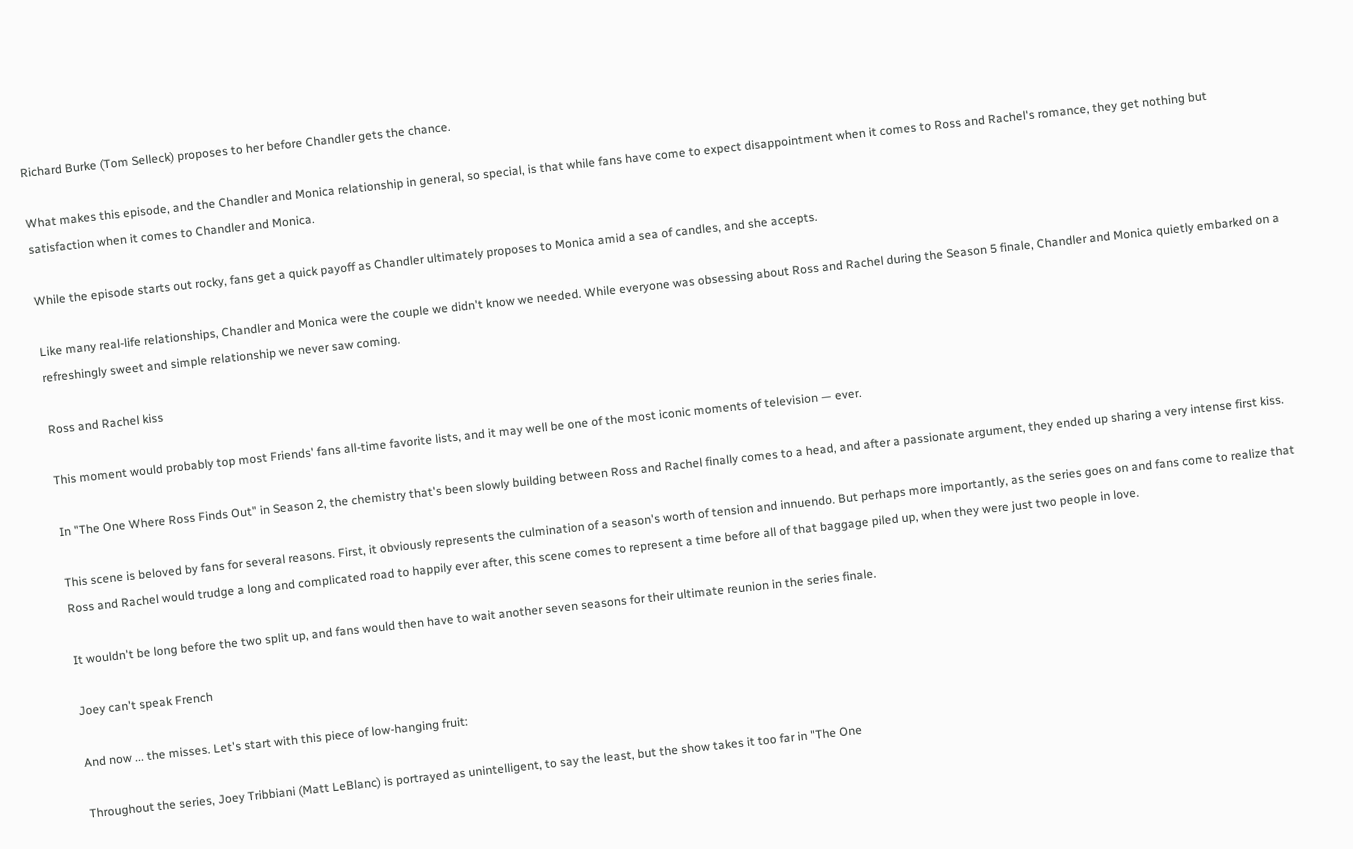Richard Burke (Tom Selleck) proposes to her before Chandler gets the chance.

What makes this episode, and the Chandler and Monica relationship in general, so special, is that while fans have come to expect disappointment when it comes to Ross and Rachel's romance, they get nothing but satisfaction when it comes to Chandler and Monica.

While the episode starts out rocky, fans get a quick payoff as Chandler ultimately proposes to Monica amid a sea of candles, and she accepts.

Like many real-life relationships, Chandler and Monica were the couple we didn't know we needed. While everyone was obsessing about Ross and Rachel during the Season 5 finale, Chandler and Monica quietly embarked on a refreshingly sweet and simple relationship we never saw coming.

Ross and Rachel kiss

This moment would probably top most Friends' fans all-time favorite lists, and it may well be one of the most iconic moments of television — ever.

In "The One Where Ross Finds Out" in Season 2, the chemistry that's been slowly building between Ross and Rachel finally comes to a head, and after a passionate argument, they ended up sharing a very intense first kiss.

This scene is beloved by fans for several reasons. First, it obviously represents the culmination of a season's worth of tension and innuendo. But perhaps more importantly, as the series goes on and fans come to realize that Ross and Rachel would trudge a long and complicated road to happily ever after, this scene comes to represent a time before all of that baggage piled up, when they were just two people in love.

It wouldn't be long before the two split up, and fans would then have to wait another seven seasons for their ultimate reunion in the series finale.

Joey can't speak French

And now ... the misses. Let's start with this piece of low-hanging fruit:

Throughout the series, Joey Tribbiani (Matt LeBlanc) is portrayed as unintelligent, to say the least, but the show takes it too far in "The One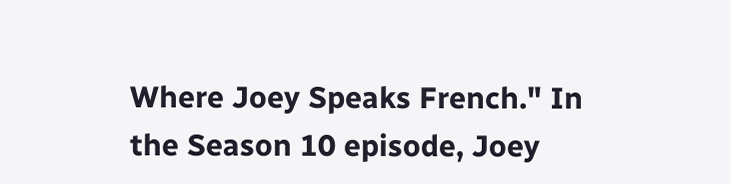Where Joey Speaks French." In the Season 10 episode, Joey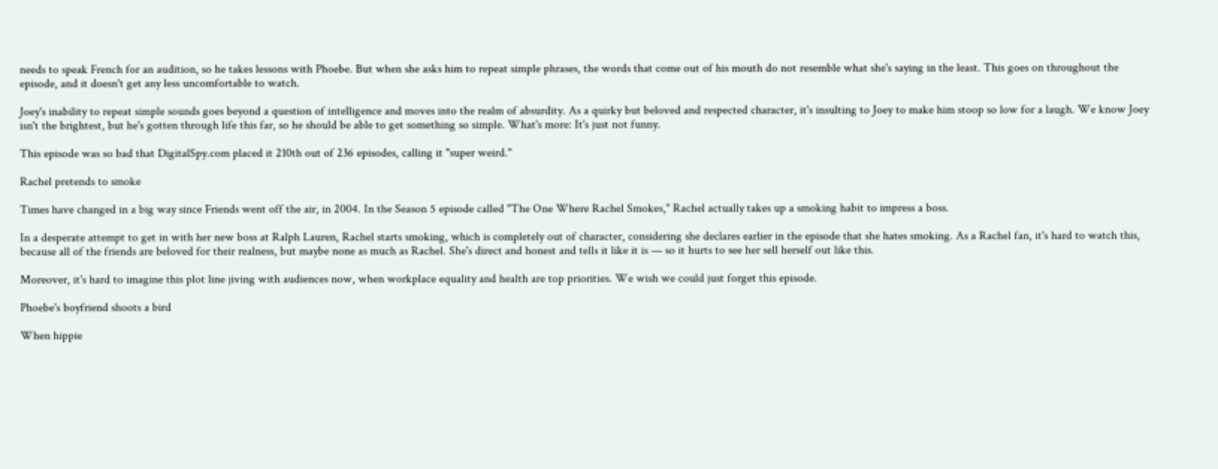needs to speak French for an audition, so he takes lessons with Phoebe. But when she asks him to repeat simple phrases, the words that come out of his mouth do not resemble what she's saying in the least. This goes on throughout the episode, and it doesn't get any less uncomfortable to watch.

Joey's inability to repeat simple sounds goes beyond a question of intelligence and moves into the realm of absurdity. As a quirky but beloved and respected character, it's insulting to Joey to make him stoop so low for a laugh. We know Joey isn't the brightest, but he's gotten through life this far, so he should be able to get something so simple. What's more: It's just not funny.

This episode was so bad that DigitalSpy.com placed it 210th out of 236 episodes, calling it "super weird."

Rachel pretends to smoke

Times have changed in a big way since Friends went off the air, in 2004. In the Season 5 episode called "The One Where Rachel Smokes," Rachel actually takes up a smoking habit to impress a boss.

In a desperate attempt to get in with her new boss at Ralph Lauren, Rachel starts smoking, which is completely out of character, considering she declares earlier in the episode that she hates smoking. As a Rachel fan, it's hard to watch this, because all of the friends are beloved for their realness, but maybe none as much as Rachel. She's direct and honest and tells it like it is — so it hurts to see her sell herself out like this.

Moreover, it's hard to imagine this plot line jiving with audiences now, when workplace equality and health are top priorities. We wish we could just forget this episode.

Phoebe's boyfriend shoots a bird

When hippie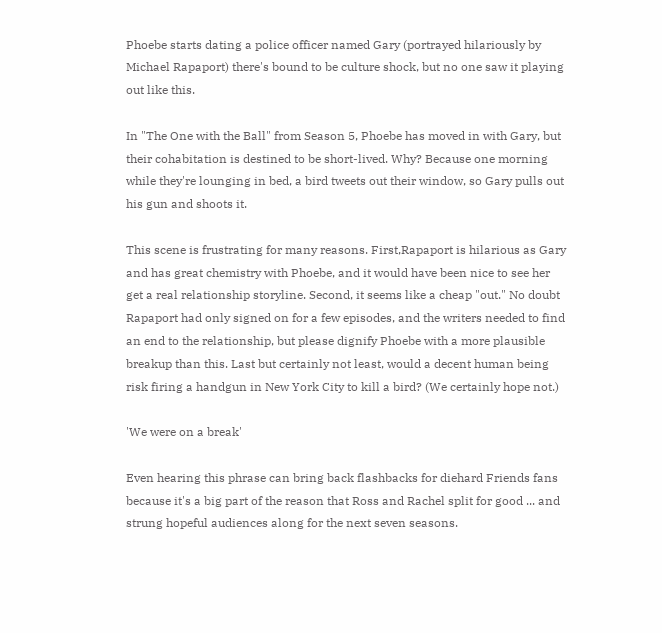Phoebe starts dating a police officer named Gary (portrayed hilariously by Michael Rapaport) there's bound to be culture shock, but no one saw it playing out like this.

In "The One with the Ball" from Season 5, Phoebe has moved in with Gary, but their cohabitation is destined to be short-lived. Why? Because one morning while they're lounging in bed, a bird tweets out their window, so Gary pulls out his gun and shoots it.

This scene is frustrating for many reasons. First,Rapaport is hilarious as Gary and has great chemistry with Phoebe, and it would have been nice to see her get a real relationship storyline. Second, it seems like a cheap "out." No doubt Rapaport had only signed on for a few episodes, and the writers needed to find an end to the relationship, but please dignify Phoebe with a more plausible breakup than this. Last but certainly not least, would a decent human being risk firing a handgun in New York City to kill a bird? (We certainly hope not.)

'We were on a break'

Even hearing this phrase can bring back flashbacks for diehard Friends fans because it's a big part of the reason that Ross and Rachel split for good ... and strung hopeful audiences along for the next seven seasons.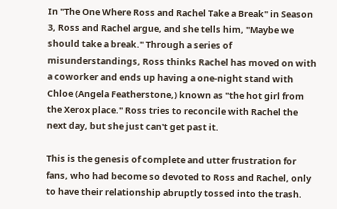In "The One Where Ross and Rachel Take a Break" in Season 3, Ross and Rachel argue, and she tells him, "Maybe we should take a break." Through a series of misunderstandings, Ross thinks Rachel has moved on with a coworker and ends up having a one-night stand with Chloe (Angela Featherstone,) known as "the hot girl from the Xerox place." Ross tries to reconcile with Rachel the next day, but she just can't get past it.

This is the genesis of complete and utter frustration for fans, who had become so devoted to Ross and Rachel, only to have their relationship abruptly tossed into the trash.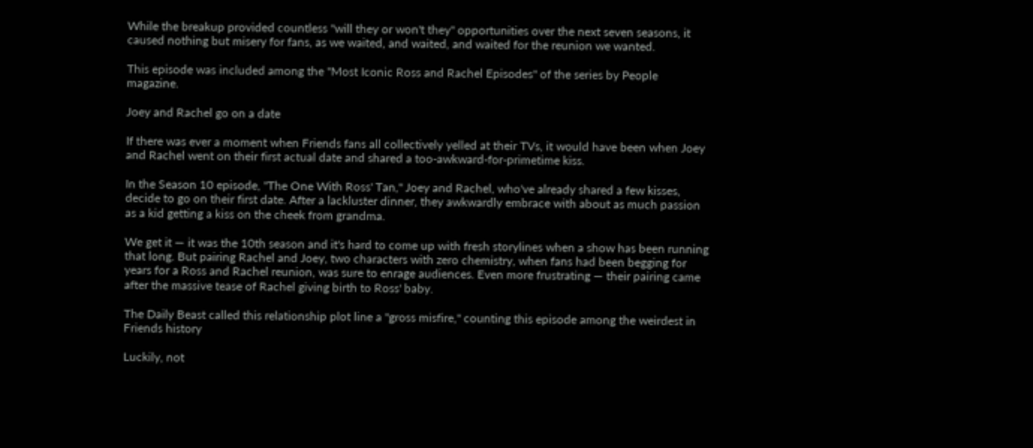While the breakup provided countless "will they or won't they" opportunities over the next seven seasons, it caused nothing but misery for fans, as we waited, and waited, and waited for the reunion we wanted.

This episode was included among the "Most Iconic Ross and Rachel Episodes" of the series by People magazine.

Joey and Rachel go on a date

If there was ever a moment when Friends fans all collectively yelled at their TVs, it would have been when Joey and Rachel went on their first actual date and shared a too-awkward-for-primetime kiss.

In the Season 10 episode, "The One With Ross' Tan," Joey and Rachel, who've already shared a few kisses, decide to go on their first date. After a lackluster dinner, they awkwardly embrace with about as much passion as a kid getting a kiss on the cheek from grandma.

We get it — it was the 10th season and it's hard to come up with fresh storylines when a show has been running that long. But pairing Rachel and Joey, two characters with zero chemistry, when fans had been begging for years for a Ross and Rachel reunion, was sure to enrage audiences. Even more frustrating — their pairing came after the massive tease of Rachel giving birth to Ross' baby.

The Daily Beast called this relationship plot line a "gross misfire," counting this episode among the weirdest in Friends history

Luckily, not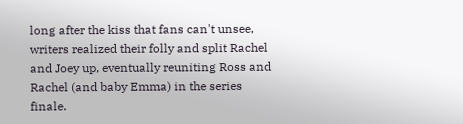long after the kiss that fans can't unsee, writers realized their folly and split Rachel and Joey up, eventually reuniting Ross and Rachel (and baby Emma) in the series finale.